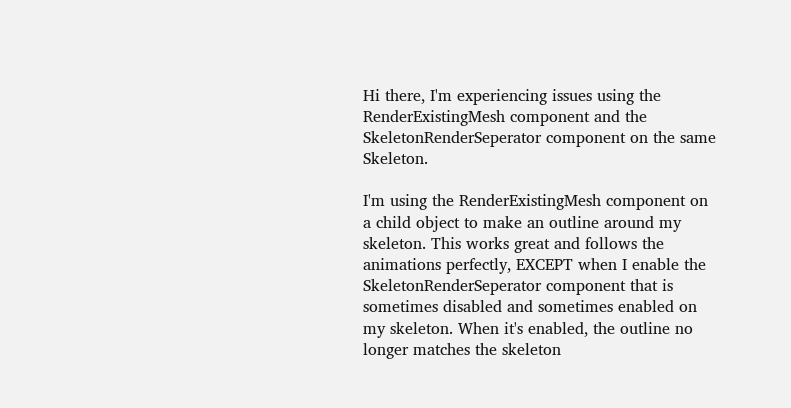Hi there, I'm experiencing issues using the RenderExistingMesh component and the SkeletonRenderSeperator component on the same Skeleton.

I'm using the RenderExistingMesh component on a child object to make an outline around my skeleton. This works great and follows the animations perfectly, EXCEPT when I enable the SkeletonRenderSeperator component that is sometimes disabled and sometimes enabled on my skeleton. When it's enabled, the outline no longer matches the skeleton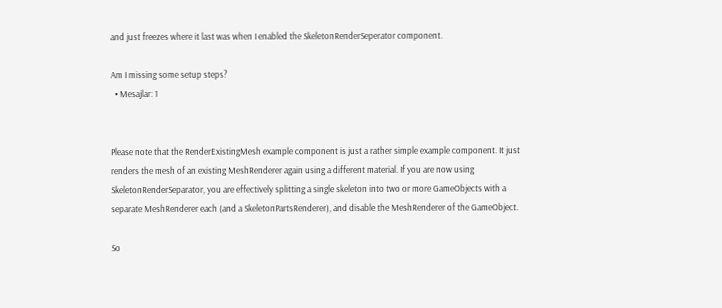and just freezes where it last was when I enabled the SkeletonRenderSeperator component.

Am I missing some setup steps?
  • Mesajlar: 1


Please note that the RenderExistingMesh example component is just a rather simple example component. It just renders the mesh of an existing MeshRenderer again using a different material. If you are now using SkeletonRenderSeparator, you are effectively splitting a single skeleton into two or more GameObjects with a separate MeshRenderer each (and a SkeletonPartsRenderer), and disable the MeshRenderer of the GameObject.

So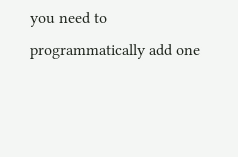you need to programmatically add one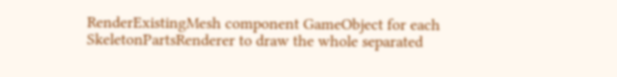RenderExistingMesh component GameObject for each SkeletonPartsRenderer to draw the whole separated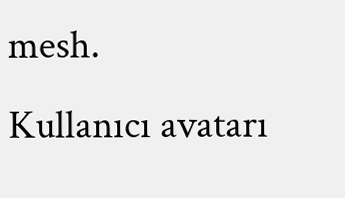mesh.
Kullanıcı avatarı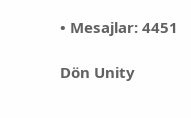• Mesajlar: 4451

Dön Unity